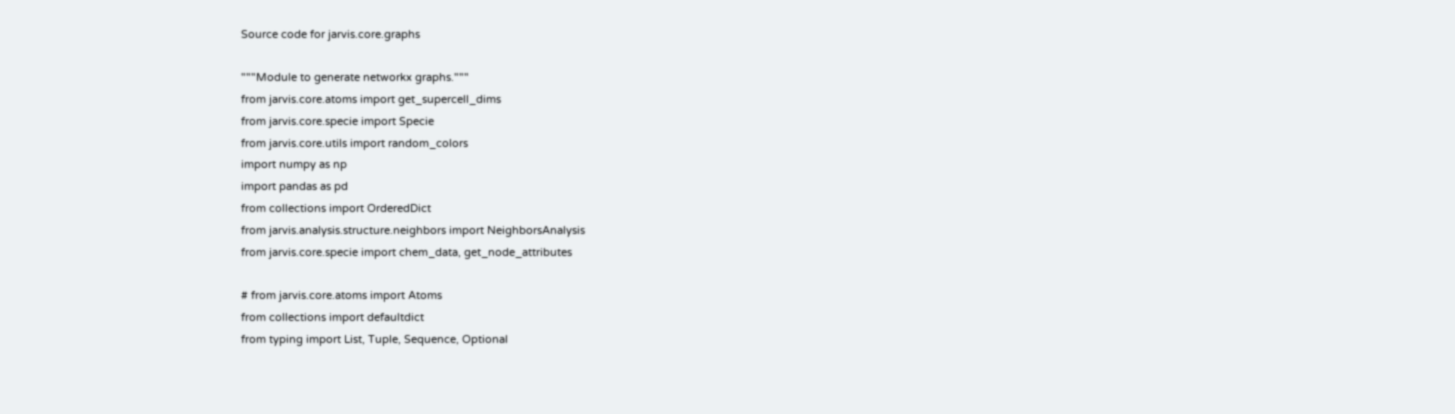Source code for jarvis.core.graphs

"""Module to generate networkx graphs."""
from jarvis.core.atoms import get_supercell_dims
from jarvis.core.specie import Specie
from jarvis.core.utils import random_colors
import numpy as np
import pandas as pd
from collections import OrderedDict
from jarvis.analysis.structure.neighbors import NeighborsAnalysis
from jarvis.core.specie import chem_data, get_node_attributes

# from jarvis.core.atoms import Atoms
from collections import defaultdict
from typing import List, Tuple, Sequence, Optional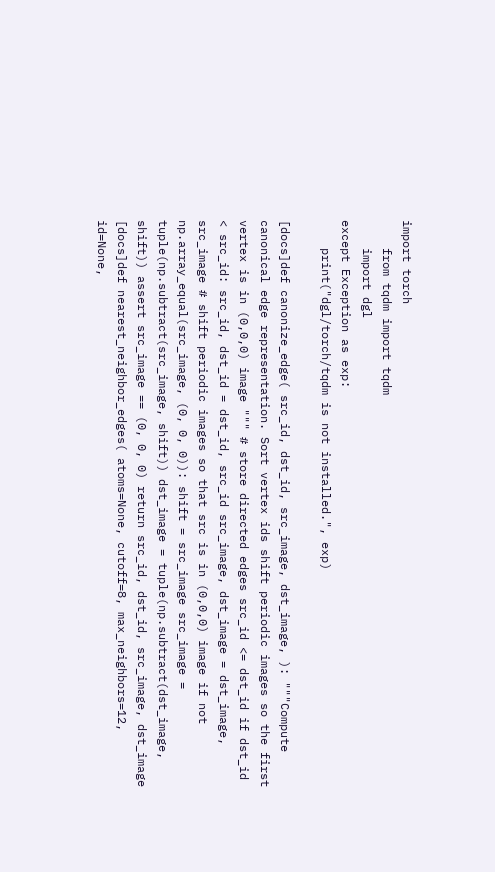import torch
    from tqdm import tqdm
    import dgl
except Exception as exp:
    print("dgl/torch/tqdm is not installed.", exp)

[docs]def canonize_edge( src_id, dst_id, src_image, dst_image, ): """Compute canonical edge representation. Sort vertex ids shift periodic images so the first vertex is in (0,0,0) image """ # store directed edges src_id <= dst_id if dst_id < src_id: src_id, dst_id = dst_id, src_id src_image, dst_image = dst_image, src_image # shift periodic images so that src is in (0,0,0) image if not np.array_equal(src_image, (0, 0, 0)): shift = src_image src_image = tuple(np.subtract(src_image, shift)) dst_image = tuple(np.subtract(dst_image, shift)) assert src_image == (0, 0, 0) return src_id, dst_id, src_image, dst_image
[docs]def nearest_neighbor_edges( atoms=None, cutoff=8, max_neighbors=12, id=None,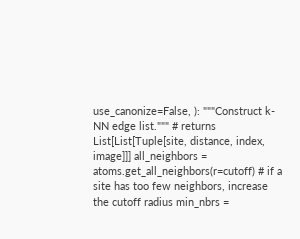use_canonize=False, ): """Construct k-NN edge list.""" # returns List[List[Tuple[site, distance, index, image]]] all_neighbors = atoms.get_all_neighbors(r=cutoff) # if a site has too few neighbors, increase the cutoff radius min_nbrs =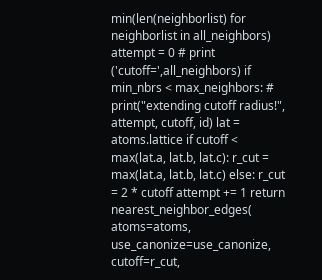min(len(neighborlist) for neighborlist in all_neighbors) attempt = 0 # print ('cutoff=',all_neighbors) if min_nbrs < max_neighbors: # print("extending cutoff radius!", attempt, cutoff, id) lat = atoms.lattice if cutoff < max(lat.a, lat.b, lat.c): r_cut = max(lat.a, lat.b, lat.c) else: r_cut = 2 * cutoff attempt += 1 return nearest_neighbor_edges( atoms=atoms, use_canonize=use_canonize, cutoff=r_cut,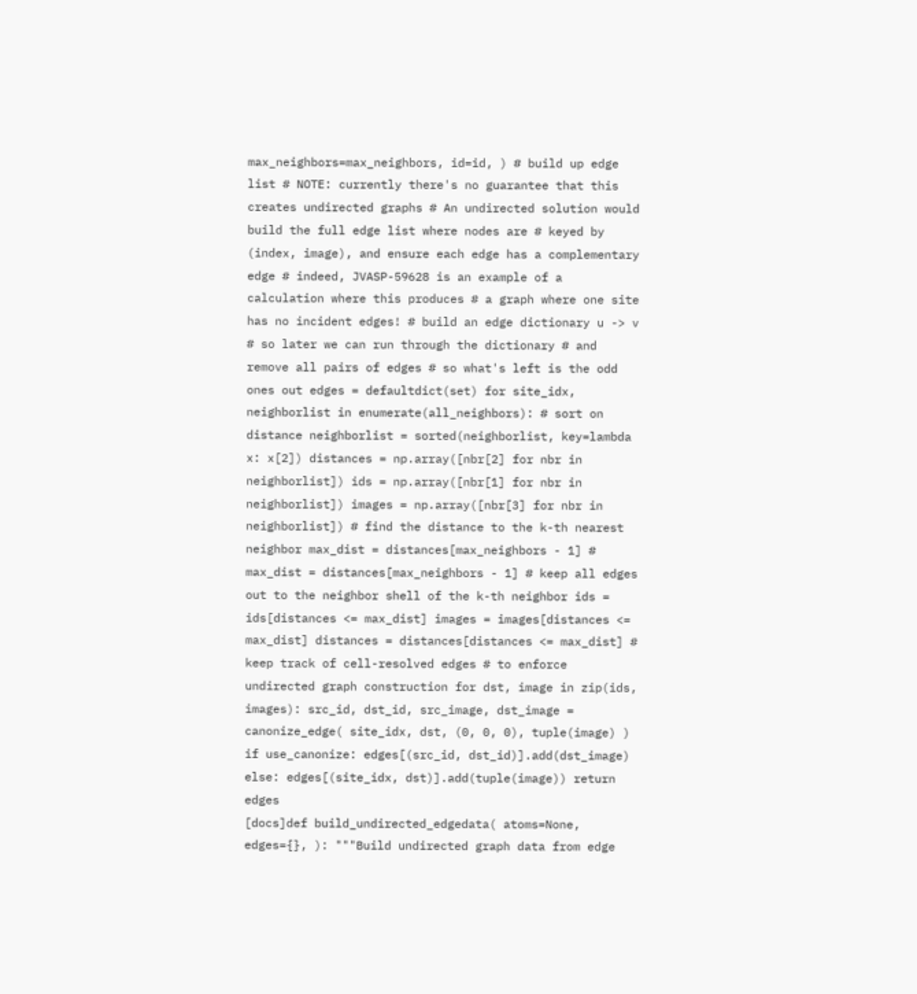max_neighbors=max_neighbors, id=id, ) # build up edge list # NOTE: currently there's no guarantee that this creates undirected graphs # An undirected solution would build the full edge list where nodes are # keyed by (index, image), and ensure each edge has a complementary edge # indeed, JVASP-59628 is an example of a calculation where this produces # a graph where one site has no incident edges! # build an edge dictionary u -> v # so later we can run through the dictionary # and remove all pairs of edges # so what's left is the odd ones out edges = defaultdict(set) for site_idx, neighborlist in enumerate(all_neighbors): # sort on distance neighborlist = sorted(neighborlist, key=lambda x: x[2]) distances = np.array([nbr[2] for nbr in neighborlist]) ids = np.array([nbr[1] for nbr in neighborlist]) images = np.array([nbr[3] for nbr in neighborlist]) # find the distance to the k-th nearest neighbor max_dist = distances[max_neighbors - 1] # max_dist = distances[max_neighbors - 1] # keep all edges out to the neighbor shell of the k-th neighbor ids = ids[distances <= max_dist] images = images[distances <= max_dist] distances = distances[distances <= max_dist] # keep track of cell-resolved edges # to enforce undirected graph construction for dst, image in zip(ids, images): src_id, dst_id, src_image, dst_image = canonize_edge( site_idx, dst, (0, 0, 0), tuple(image) ) if use_canonize: edges[(src_id, dst_id)].add(dst_image) else: edges[(site_idx, dst)].add(tuple(image)) return edges
[docs]def build_undirected_edgedata( atoms=None, edges={}, ): """Build undirected graph data from edge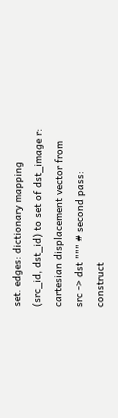set. edges: dictionary mapping (src_id, dst_id) to set of dst_image r: cartesian displacement vector from src -> dst """ # second pass: construct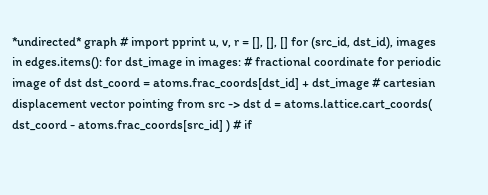*undirected* graph # import pprint u, v, r = [], [], [] for (src_id, dst_id), images in edges.items(): for dst_image in images: # fractional coordinate for periodic image of dst dst_coord = atoms.frac_coords[dst_id] + dst_image # cartesian displacement vector pointing from src -> dst d = atoms.lattice.cart_coords( dst_coord - atoms.frac_coords[src_id] ) # if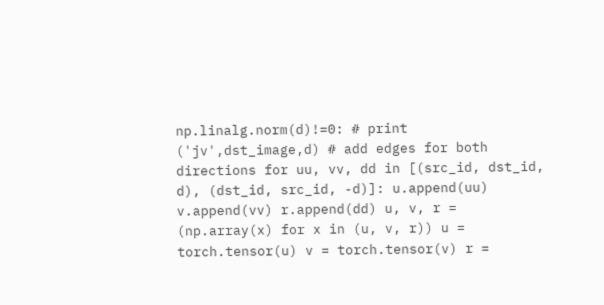np.linalg.norm(d)!=0: # print ('jv',dst_image,d) # add edges for both directions for uu, vv, dd in [(src_id, dst_id, d), (dst_id, src_id, -d)]: u.append(uu) v.append(vv) r.append(dd) u, v, r = (np.array(x) for x in (u, v, r)) u = torch.tensor(u) v = torch.tensor(v) r =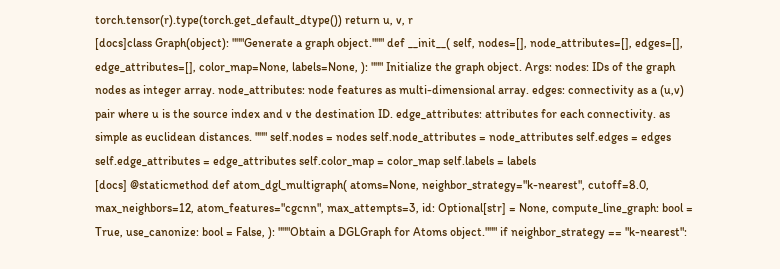torch.tensor(r).type(torch.get_default_dtype()) return u, v, r
[docs]class Graph(object): """Generate a graph object.""" def __init__( self, nodes=[], node_attributes=[], edges=[], edge_attributes=[], color_map=None, labels=None, ): """ Initialize the graph object. Args: nodes: IDs of the graph nodes as integer array. node_attributes: node features as multi-dimensional array. edges: connectivity as a (u,v) pair where u is the source index and v the destination ID. edge_attributes: attributes for each connectivity. as simple as euclidean distances. """ self.nodes = nodes self.node_attributes = node_attributes self.edges = edges self.edge_attributes = edge_attributes self.color_map = color_map self.labels = labels
[docs] @staticmethod def atom_dgl_multigraph( atoms=None, neighbor_strategy="k-nearest", cutoff=8.0, max_neighbors=12, atom_features="cgcnn", max_attempts=3, id: Optional[str] = None, compute_line_graph: bool = True, use_canonize: bool = False, ): """Obtain a DGLGraph for Atoms object.""" if neighbor_strategy == "k-nearest":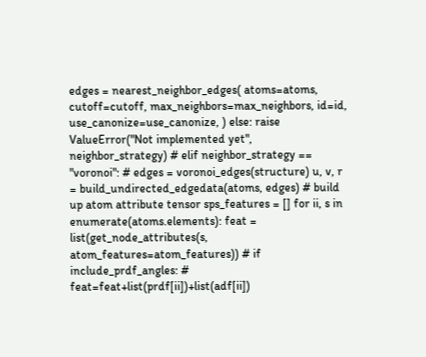edges = nearest_neighbor_edges( atoms=atoms, cutoff=cutoff, max_neighbors=max_neighbors, id=id, use_canonize=use_canonize, ) else: raise ValueError("Not implemented yet", neighbor_strategy) # elif neighbor_strategy == "voronoi": # edges = voronoi_edges(structure) u, v, r = build_undirected_edgedata(atoms, edges) # build up atom attribute tensor sps_features = [] for ii, s in enumerate(atoms.elements): feat = list(get_node_attributes(s, atom_features=atom_features)) # if include_prdf_angles: # feat=feat+list(prdf[ii])+list(adf[ii])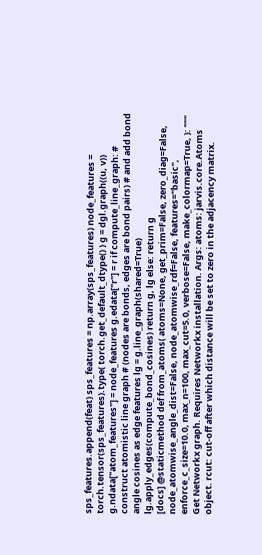sps_features.append(feat) sps_features = np.array(sps_features) node_features = torch.tensor(sps_features).type( torch.get_default_dtype() ) g = dgl.graph((u, v)) g.ndata["atom_features"] = node_features g.edata["r"] = r if compute_line_graph: # construct atomistic line graph # (nodes are bonds, edges are bond pairs) # and add bond angle cosines as edge features lg = g.line_graph(shared=True) lg.apply_edges(compute_bond_cosines) return g, lg else: return g
[docs] @staticmethod def from_atoms( atoms=None, get_prim=False, zero_diag=False, node_atomwise_angle_dist=False, node_atomwise_rdf=False, features="basic", enforce_c_size=10.0, max_n=100, max_cut=5.0, verbose=False, make_colormap=True, ): """ Get Networkx graph. Requires Networkx installation. Args: atoms: jarvis.core.Atoms object. rcut: cut-off after which distance will be set to zero in the adjacency matrix.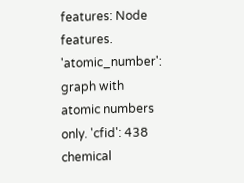features: Node features. 'atomic_number': graph with atomic numbers only. 'cfid': 438 chemical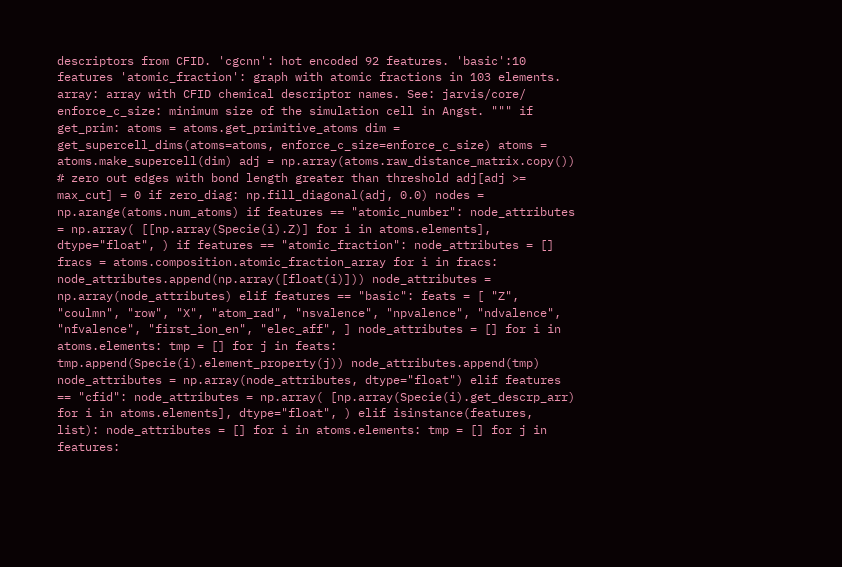descriptors from CFID. 'cgcnn': hot encoded 92 features. 'basic':10 features 'atomic_fraction': graph with atomic fractions in 103 elements. array: array with CFID chemical descriptor names. See: jarvis/core/ enforce_c_size: minimum size of the simulation cell in Angst. """ if get_prim: atoms = atoms.get_primitive_atoms dim = get_supercell_dims(atoms=atoms, enforce_c_size=enforce_c_size) atoms = atoms.make_supercell(dim) adj = np.array(atoms.raw_distance_matrix.copy()) # zero out edges with bond length greater than threshold adj[adj >= max_cut] = 0 if zero_diag: np.fill_diagonal(adj, 0.0) nodes = np.arange(atoms.num_atoms) if features == "atomic_number": node_attributes = np.array( [[np.array(Specie(i).Z)] for i in atoms.elements], dtype="float", ) if features == "atomic_fraction": node_attributes = [] fracs = atoms.composition.atomic_fraction_array for i in fracs: node_attributes.append(np.array([float(i)])) node_attributes = np.array(node_attributes) elif features == "basic": feats = [ "Z", "coulmn", "row", "X", "atom_rad", "nsvalence", "npvalence", "ndvalence", "nfvalence", "first_ion_en", "elec_aff", ] node_attributes = [] for i in atoms.elements: tmp = [] for j in feats: tmp.append(Specie(i).element_property(j)) node_attributes.append(tmp) node_attributes = np.array(node_attributes, dtype="float") elif features == "cfid": node_attributes = np.array( [np.array(Specie(i).get_descrp_arr) for i in atoms.elements], dtype="float", ) elif isinstance(features, list): node_attributes = [] for i in atoms.elements: tmp = [] for j in features: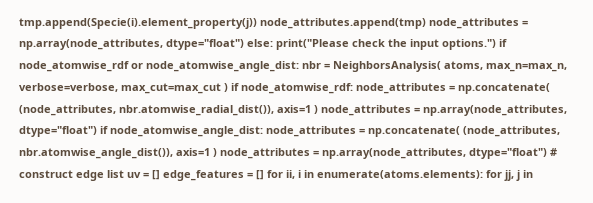tmp.append(Specie(i).element_property(j)) node_attributes.append(tmp) node_attributes = np.array(node_attributes, dtype="float") else: print("Please check the input options.") if node_atomwise_rdf or node_atomwise_angle_dist: nbr = NeighborsAnalysis( atoms, max_n=max_n, verbose=verbose, max_cut=max_cut ) if node_atomwise_rdf: node_attributes = np.concatenate( (node_attributes, nbr.atomwise_radial_dist()), axis=1 ) node_attributes = np.array(node_attributes, dtype="float") if node_atomwise_angle_dist: node_attributes = np.concatenate( (node_attributes, nbr.atomwise_angle_dist()), axis=1 ) node_attributes = np.array(node_attributes, dtype="float") # construct edge list uv = [] edge_features = [] for ii, i in enumerate(atoms.elements): for jj, j in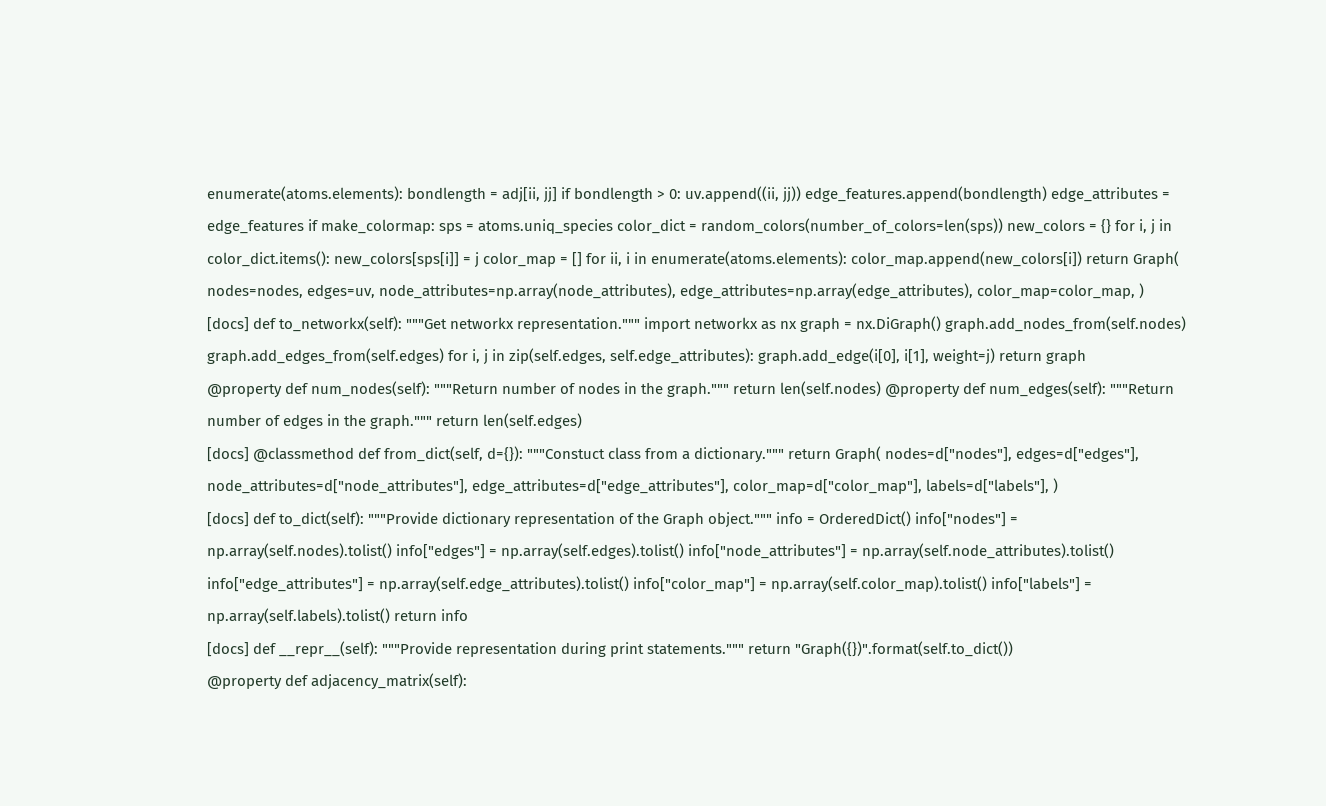enumerate(atoms.elements): bondlength = adj[ii, jj] if bondlength > 0: uv.append((ii, jj)) edge_features.append(bondlength) edge_attributes = edge_features if make_colormap: sps = atoms.uniq_species color_dict = random_colors(number_of_colors=len(sps)) new_colors = {} for i, j in color_dict.items(): new_colors[sps[i]] = j color_map = [] for ii, i in enumerate(atoms.elements): color_map.append(new_colors[i]) return Graph( nodes=nodes, edges=uv, node_attributes=np.array(node_attributes), edge_attributes=np.array(edge_attributes), color_map=color_map, )
[docs] def to_networkx(self): """Get networkx representation.""" import networkx as nx graph = nx.DiGraph() graph.add_nodes_from(self.nodes) graph.add_edges_from(self.edges) for i, j in zip(self.edges, self.edge_attributes): graph.add_edge(i[0], i[1], weight=j) return graph
@property def num_nodes(self): """Return number of nodes in the graph.""" return len(self.nodes) @property def num_edges(self): """Return number of edges in the graph.""" return len(self.edges)
[docs] @classmethod def from_dict(self, d={}): """Constuct class from a dictionary.""" return Graph( nodes=d["nodes"], edges=d["edges"], node_attributes=d["node_attributes"], edge_attributes=d["edge_attributes"], color_map=d["color_map"], labels=d["labels"], )
[docs] def to_dict(self): """Provide dictionary representation of the Graph object.""" info = OrderedDict() info["nodes"] = np.array(self.nodes).tolist() info["edges"] = np.array(self.edges).tolist() info["node_attributes"] = np.array(self.node_attributes).tolist() info["edge_attributes"] = np.array(self.edge_attributes).tolist() info["color_map"] = np.array(self.color_map).tolist() info["labels"] = np.array(self.labels).tolist() return info
[docs] def __repr__(self): """Provide representation during print statements.""" return "Graph({})".format(self.to_dict())
@property def adjacency_matrix(self):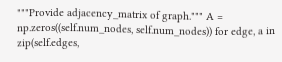"""Provide adjacency_matrix of graph.""" A = np.zeros((self.num_nodes, self.num_nodes)) for edge, a in zip(self.edges,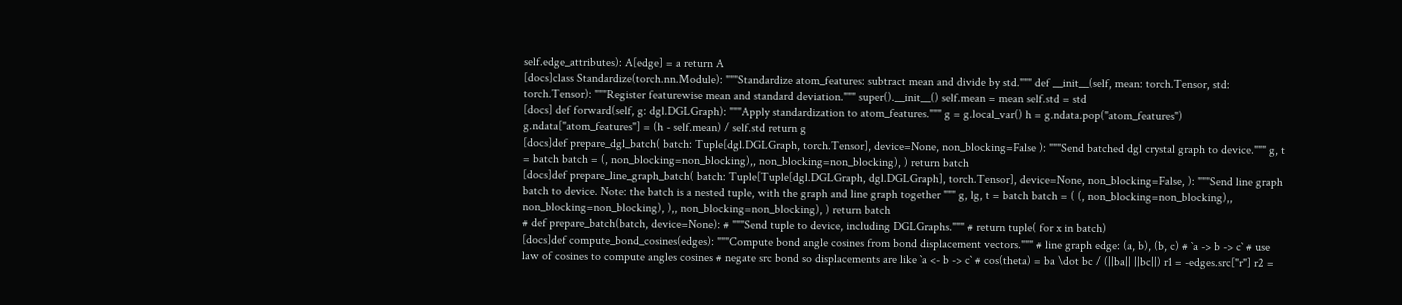self.edge_attributes): A[edge] = a return A
[docs]class Standardize(torch.nn.Module): """Standardize atom_features: subtract mean and divide by std.""" def __init__(self, mean: torch.Tensor, std: torch.Tensor): """Register featurewise mean and standard deviation.""" super().__init__() self.mean = mean self.std = std
[docs] def forward(self, g: dgl.DGLGraph): """Apply standardization to atom_features.""" g = g.local_var() h = g.ndata.pop("atom_features") g.ndata["atom_features"] = (h - self.mean) / self.std return g
[docs]def prepare_dgl_batch( batch: Tuple[dgl.DGLGraph, torch.Tensor], device=None, non_blocking=False ): """Send batched dgl crystal graph to device.""" g, t = batch batch = (, non_blocking=non_blocking),, non_blocking=non_blocking), ) return batch
[docs]def prepare_line_graph_batch( batch: Tuple[Tuple[dgl.DGLGraph, dgl.DGLGraph], torch.Tensor], device=None, non_blocking=False, ): """Send line graph batch to device. Note: the batch is a nested tuple, with the graph and line graph together """ g, lg, t = batch batch = ( (, non_blocking=non_blocking),, non_blocking=non_blocking), ),, non_blocking=non_blocking), ) return batch
# def prepare_batch(batch, device=None): # """Send tuple to device, including DGLGraphs.""" # return tuple( for x in batch)
[docs]def compute_bond_cosines(edges): """Compute bond angle cosines from bond displacement vectors.""" # line graph edge: (a, b), (b, c) # `a -> b -> c` # use law of cosines to compute angles cosines # negate src bond so displacements are like `a <- b -> c` # cos(theta) = ba \dot bc / (||ba|| ||bc||) r1 = -edges.src["r"] r2 =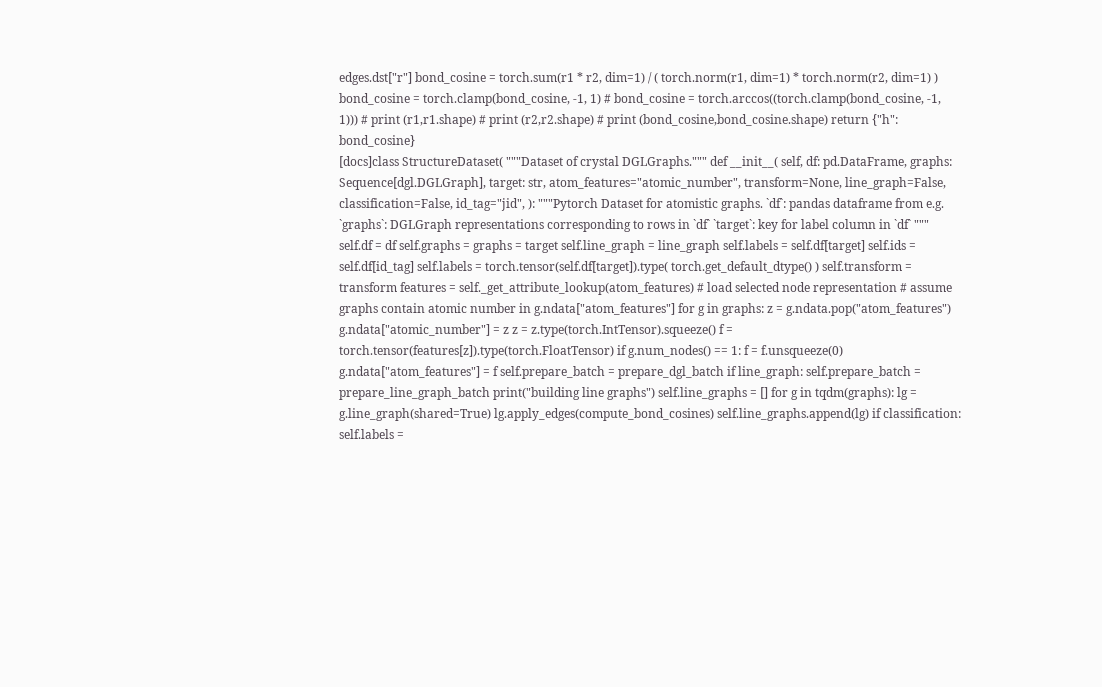edges.dst["r"] bond_cosine = torch.sum(r1 * r2, dim=1) / ( torch.norm(r1, dim=1) * torch.norm(r2, dim=1) ) bond_cosine = torch.clamp(bond_cosine, -1, 1) # bond_cosine = torch.arccos((torch.clamp(bond_cosine, -1, 1))) # print (r1,r1.shape) # print (r2,r2.shape) # print (bond_cosine,bond_cosine.shape) return {"h": bond_cosine}
[docs]class StructureDataset( """Dataset of crystal DGLGraphs.""" def __init__( self, df: pd.DataFrame, graphs: Sequence[dgl.DGLGraph], target: str, atom_features="atomic_number", transform=None, line_graph=False, classification=False, id_tag="jid", ): """Pytorch Dataset for atomistic graphs. `df`: pandas dataframe from e.g. `graphs`: DGLGraph representations corresponding to rows in `df` `target`: key for label column in `df` """ self.df = df self.graphs = graphs = target self.line_graph = line_graph self.labels = self.df[target] self.ids = self.df[id_tag] self.labels = torch.tensor(self.df[target]).type( torch.get_default_dtype() ) self.transform = transform features = self._get_attribute_lookup(atom_features) # load selected node representation # assume graphs contain atomic number in g.ndata["atom_features"] for g in graphs: z = g.ndata.pop("atom_features") g.ndata["atomic_number"] = z z = z.type(torch.IntTensor).squeeze() f = torch.tensor(features[z]).type(torch.FloatTensor) if g.num_nodes() == 1: f = f.unsqueeze(0) g.ndata["atom_features"] = f self.prepare_batch = prepare_dgl_batch if line_graph: self.prepare_batch = prepare_line_graph_batch print("building line graphs") self.line_graphs = [] for g in tqdm(graphs): lg = g.line_graph(shared=True) lg.apply_edges(compute_bond_cosines) self.line_graphs.append(lg) if classification: self.labels =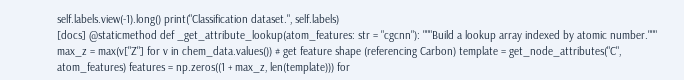self.labels.view(-1).long() print("Classification dataset.", self.labels)
[docs] @staticmethod def _get_attribute_lookup(atom_features: str = "cgcnn"): """Build a lookup array indexed by atomic number.""" max_z = max(v["Z"] for v in chem_data.values()) # get feature shape (referencing Carbon) template = get_node_attributes("C", atom_features) features = np.zeros((1 + max_z, len(template))) for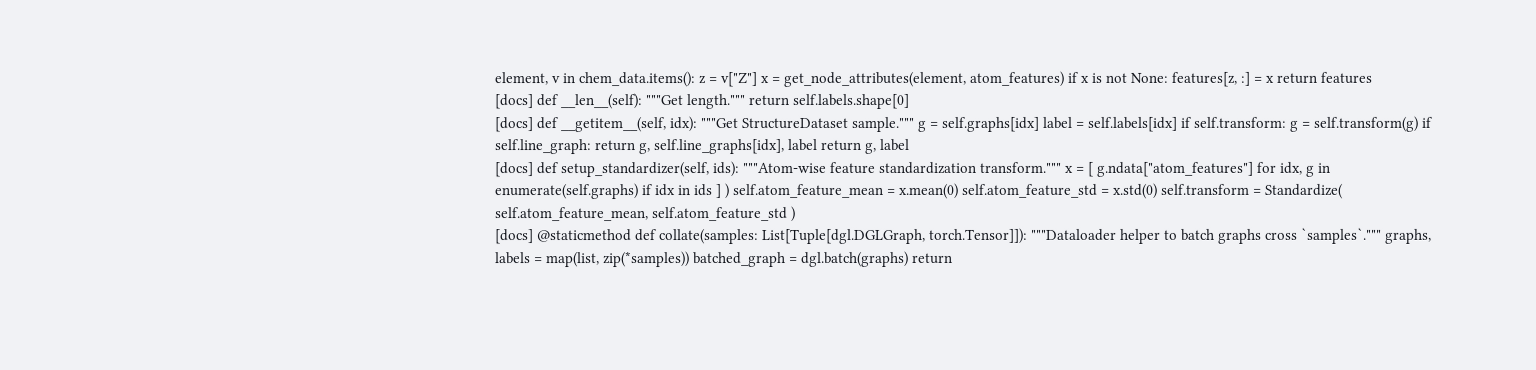element, v in chem_data.items(): z = v["Z"] x = get_node_attributes(element, atom_features) if x is not None: features[z, :] = x return features
[docs] def __len__(self): """Get length.""" return self.labels.shape[0]
[docs] def __getitem__(self, idx): """Get StructureDataset sample.""" g = self.graphs[idx] label = self.labels[idx] if self.transform: g = self.transform(g) if self.line_graph: return g, self.line_graphs[idx], label return g, label
[docs] def setup_standardizer(self, ids): """Atom-wise feature standardization transform.""" x = [ g.ndata["atom_features"] for idx, g in enumerate(self.graphs) if idx in ids ] ) self.atom_feature_mean = x.mean(0) self.atom_feature_std = x.std(0) self.transform = Standardize( self.atom_feature_mean, self.atom_feature_std )
[docs] @staticmethod def collate(samples: List[Tuple[dgl.DGLGraph, torch.Tensor]]): """Dataloader helper to batch graphs cross `samples`.""" graphs, labels = map(list, zip(*samples)) batched_graph = dgl.batch(graphs) return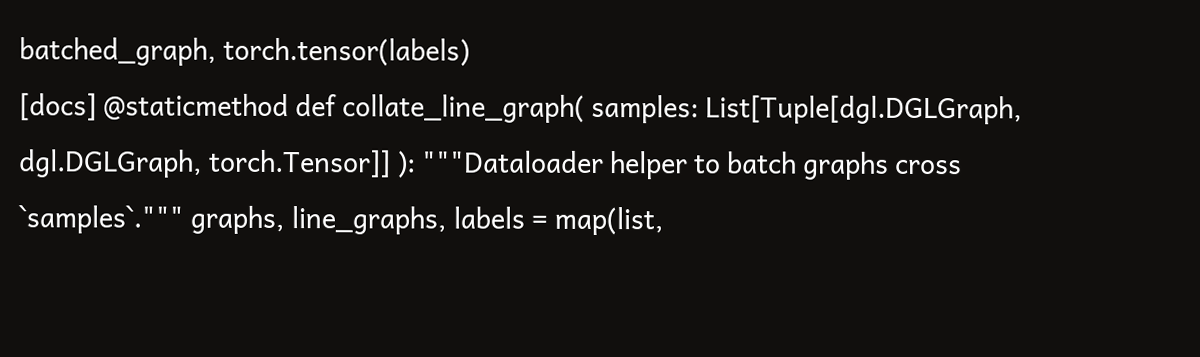batched_graph, torch.tensor(labels)
[docs] @staticmethod def collate_line_graph( samples: List[Tuple[dgl.DGLGraph, dgl.DGLGraph, torch.Tensor]] ): """Dataloader helper to batch graphs cross `samples`.""" graphs, line_graphs, labels = map(list,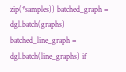zip(*samples)) batched_graph = dgl.batch(graphs) batched_line_graph = dgl.batch(line_graphs) if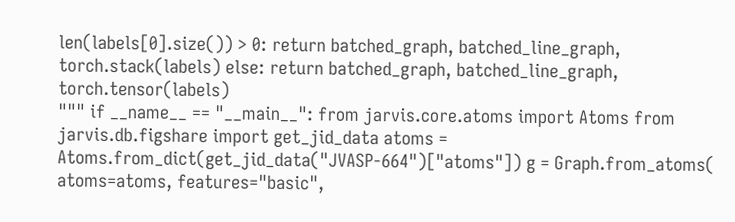len(labels[0].size()) > 0: return batched_graph, batched_line_graph, torch.stack(labels) else: return batched_graph, batched_line_graph, torch.tensor(labels)
""" if __name__ == "__main__": from jarvis.core.atoms import Atoms from jarvis.db.figshare import get_jid_data atoms = Atoms.from_dict(get_jid_data("JVASP-664")["atoms"]) g = Graph.from_atoms( atoms=atoms, features="basic",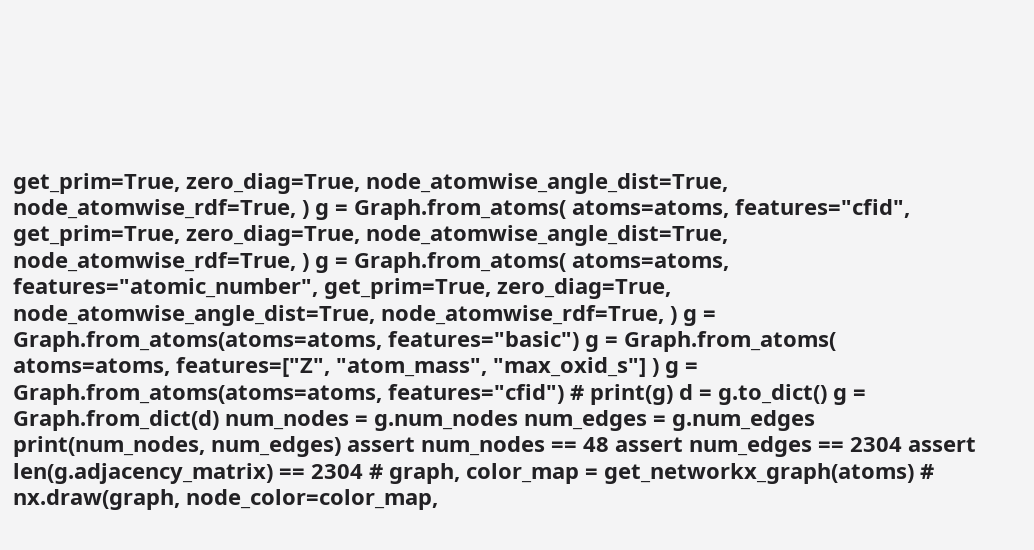get_prim=True, zero_diag=True, node_atomwise_angle_dist=True, node_atomwise_rdf=True, ) g = Graph.from_atoms( atoms=atoms, features="cfid", get_prim=True, zero_diag=True, node_atomwise_angle_dist=True, node_atomwise_rdf=True, ) g = Graph.from_atoms( atoms=atoms, features="atomic_number", get_prim=True, zero_diag=True, node_atomwise_angle_dist=True, node_atomwise_rdf=True, ) g = Graph.from_atoms(atoms=atoms, features="basic") g = Graph.from_atoms( atoms=atoms, features=["Z", "atom_mass", "max_oxid_s"] ) g = Graph.from_atoms(atoms=atoms, features="cfid") # print(g) d = g.to_dict() g = Graph.from_dict(d) num_nodes = g.num_nodes num_edges = g.num_edges print(num_nodes, num_edges) assert num_nodes == 48 assert num_edges == 2304 assert len(g.adjacency_matrix) == 2304 # graph, color_map = get_networkx_graph(atoms) # nx.draw(graph, node_color=color_map,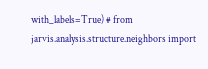with_labels=True) # from jarvis.analysis.structure.neighbors import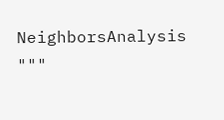NeighborsAnalysis """